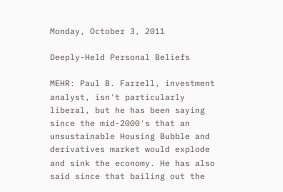Monday, October 3, 2011

Deeply-Held Personal Beliefs

MEHR: Paul B. Farrell, investment analyst, isn't particularly liberal, but he has been saying since the mid-2000's that an unsustainable Housing Bubble and derivatives market would explode and sink the economy. He has also said since that bailing out the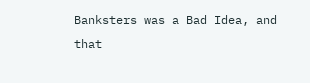Banksters was a Bad Idea, and that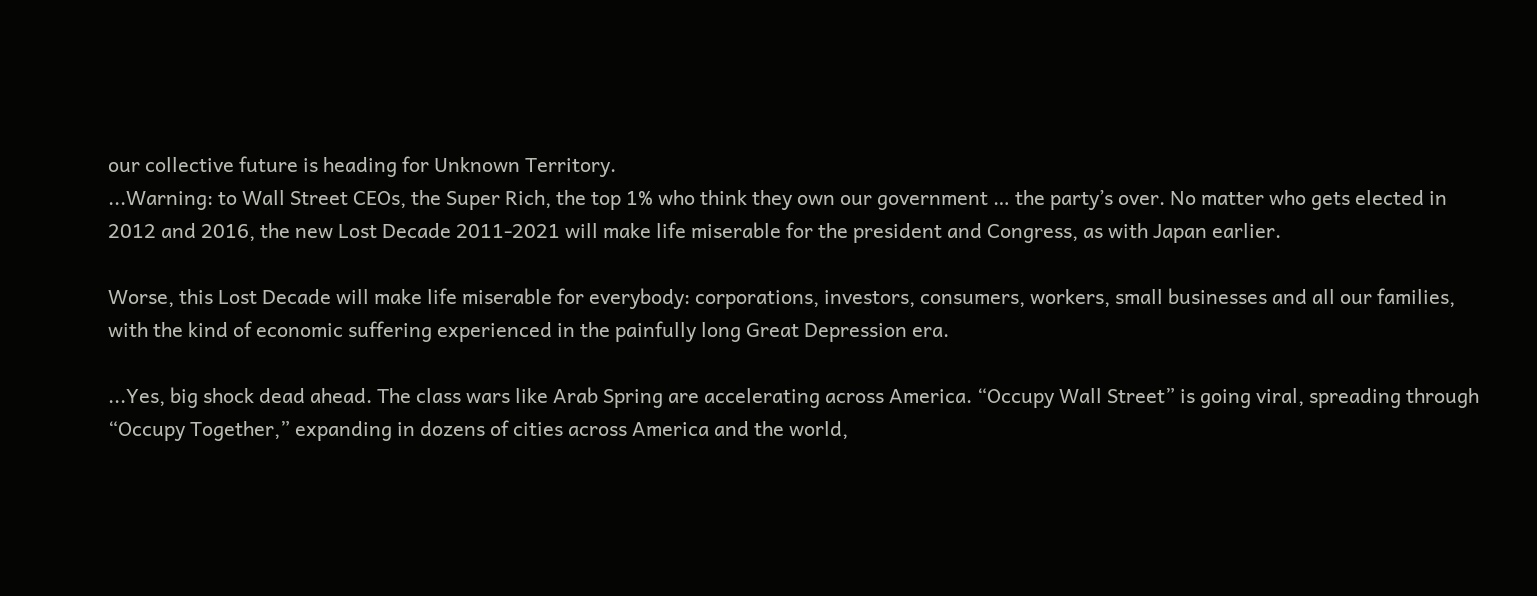our collective future is heading for Unknown Territory.
...Warning: to Wall Street CEOs, the Super Rich, the top 1% who think they own our government … the party’s over. No matter who gets elected in 2012 and 2016, the new Lost Decade 2011-2021 will make life miserable for the president and Congress, as with Japan earlier.

Worse, this Lost Decade will make life miserable for everybody: corporations, investors, consumers, workers, small businesses and all our families, with the kind of economic suffering experienced in the painfully long Great Depression era.

...Yes, big shock dead ahead. The class wars like Arab Spring are accelerating across America. “Occupy Wall Street” is going viral, spreading through “Occupy Together,” expanding in dozens of cities across America and the world,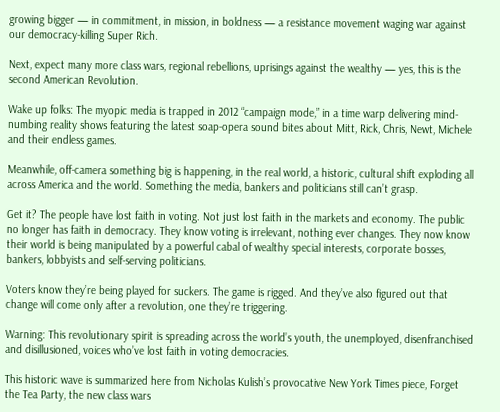growing bigger — in commitment, in mission, in boldness — a resistance movement waging war against our democracy-killing Super Rich.

Next, expect many more class wars, regional rebellions, uprisings against the wealthy — yes, this is the second American Revolution.

Wake up folks: The myopic media is trapped in 2012 “campaign mode,” in a time warp delivering mind-numbing reality shows featuring the latest soap-opera sound bites about Mitt, Rick, Chris, Newt, Michele and their endless games.

Meanwhile, off-camera something big is happening, in the real world, a historic, cultural shift exploding all across America and the world. Something the media, bankers and politicians still can’t grasp.

Get it? The people have lost faith in voting. Not just lost faith in the markets and economy. The public no longer has faith in democracy. They know voting is irrelevant, nothing ever changes. They now know their world is being manipulated by a powerful cabal of wealthy special interests, corporate bosses, bankers, lobbyists and self-serving politicians.

Voters know they’re being played for suckers. The game is rigged. And they’ve also figured out that change will come only after a revolution, one they’re triggering.

Warning: This revolutionary spirit is spreading across the world’s youth, the unemployed, disenfranchised and disillusioned, voices who’ve lost faith in voting democracies.

This historic wave is summarized here from Nicholas Kulish’s provocative New York Times piece, Forget the Tea Party, the new class wars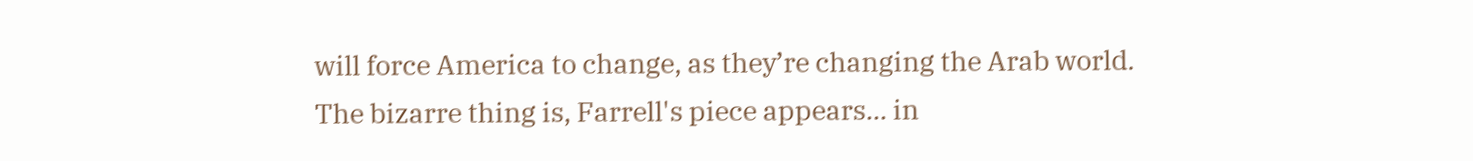will force America to change, as they’re changing the Arab world.
The bizarre thing is, Farrell's piece appears... in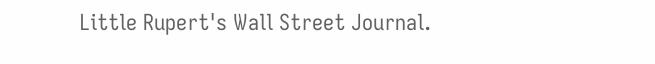Little Rupert's Wall Street Journal.